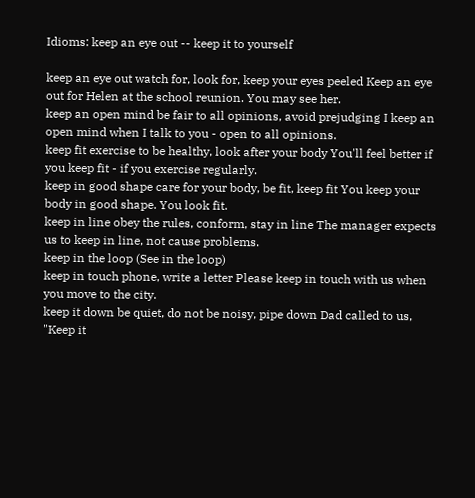Idioms: keep an eye out -- keep it to yourself

keep an eye out watch for, look for, keep your eyes peeled Keep an eye out for Helen at the school reunion. You may see her.
keep an open mind be fair to all opinions, avoid prejudging I keep an open mind when I talk to you - open to all opinions.
keep fit exercise to be healthy, look after your body You'll feel better if you keep fit - if you exercise regularly.
keep in good shape care for your body, be fit, keep fit You keep your body in good shape. You look fit.
keep in line obey the rules, conform, stay in line The manager expects us to keep in line, not cause problems.
keep in the loop (See in the loop)
keep in touch phone, write a letter Please keep in touch with us when you move to the city.
keep it down be quiet, do not be noisy, pipe down Dad called to us, "Keep it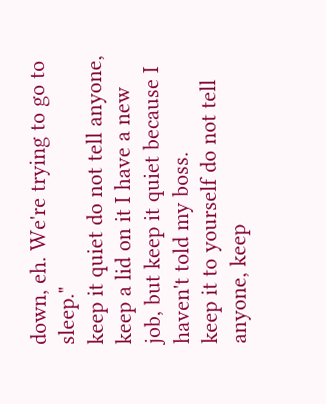down, eh. We're trying to go to sleep."
keep it quiet do not tell anyone, keep a lid on it I have a new job, but keep it quiet because I haven't told my boss.
keep it to yourself do not tell anyone, keep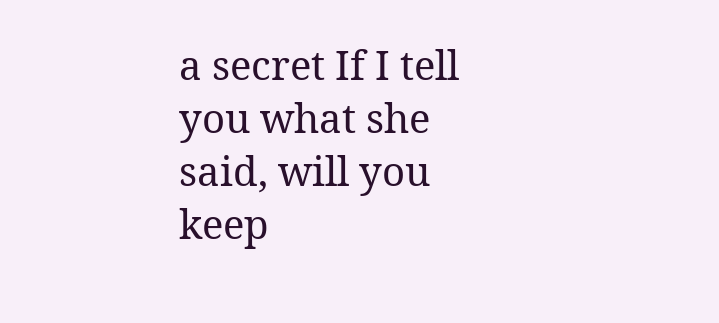a secret If I tell you what she said, will you keep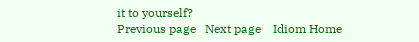it to yourself?
Previous page   Next page    Idiom Home